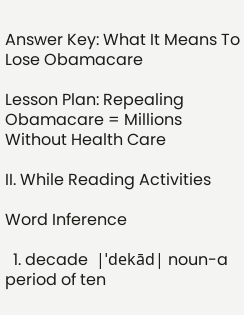Answer Key: What It Means To Lose Obamacare

Lesson Plan: Repealing Obamacare = Millions Without Health Care

II. While Reading Activities

Word Inference

  1. decade  |ˈdekād| noun-a period of ten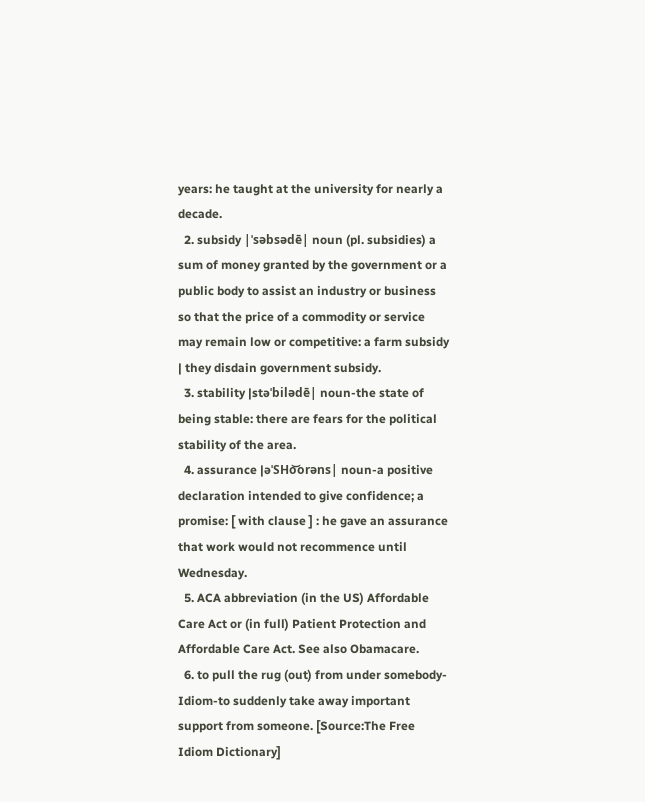years: he taught at the university for nearly a decade.
  2. subsidy |ˈsəbsədē| noun (pl. subsidies) a sum of money granted by the government or a public body to assist an industry or business so that the price of a commodity or service may remain low or competitive: a farm subsidy | they disdain government subsidy.
  3. stability |stəˈbilədē| noun-the state of being stable: there are fears for the political stability of the area.
  4. assurance |əˈSHo͝orəns| noun-a positive declaration intended to give confidence; a promise: [ with clause ] : he gave an assurance that work would not recommence until Wednesday.
  5. ACA abbreviation (in the US) Affordable Care Act or (in full) Patient Protection and Affordable Care Act. See also Obamacare.
  6. to pull the rug (out) from under somebody-Idiom-to suddenly take away important support from someone. [Source:The Free Idiom Dictionary]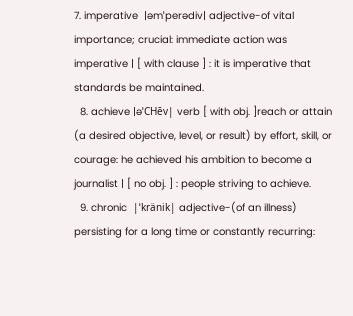7. imperative  |əmˈperədiv| adjective-of vital importance; crucial: immediate action was imperative | [ with clause ] : it is imperative that standards be maintained.
  8. achieve |əˈCHēv| verb [ with obj. ]reach or attain (a desired objective, level, or result) by effort, skill, or courage: he achieved his ambition to become a journalist | [ no obj. ] : people striving to achieve.
  9. chronic  |ˈkränik| adjective-(of an illness) persisting for a long time or constantly recurring: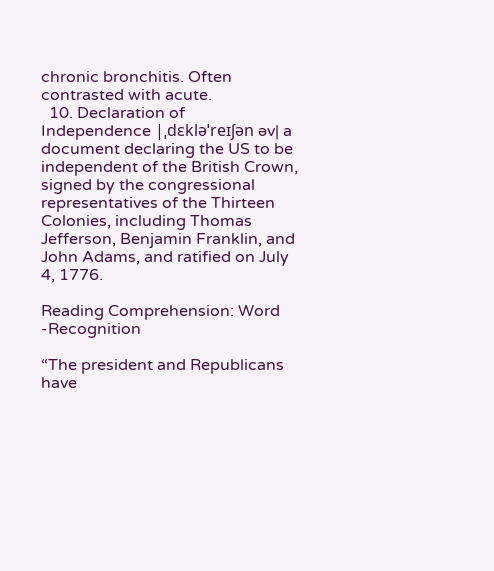chronic bronchitis. Often contrasted with acute.
  10. Declaration of Independence |ˌdɛkləˈreɪʃən əv| a document declaring the US to be independent of the British Crown, signed by the congressional representatives of the Thirteen Colonies, including Thomas Jefferson, Benjamin Franklin, and John Adams, and ratified on July 4, 1776.

Reading Comprehension: Word -Recognition

“The president and Republicans have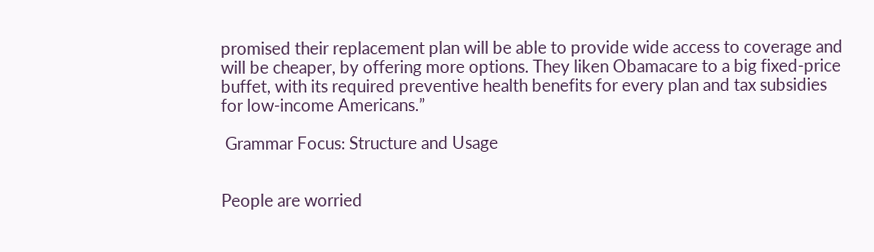promised their replacement plan will be able to provide wide access to coverage and will be cheaper, by offering more options. They liken Obamacare to a big fixed-price buffet, with its required preventive health benefits for every plan and tax subsidies for low-income Americans.”

 Grammar Focus: Structure and Usage


People are worried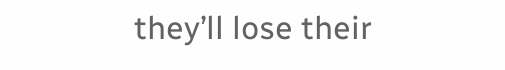they’ll lose their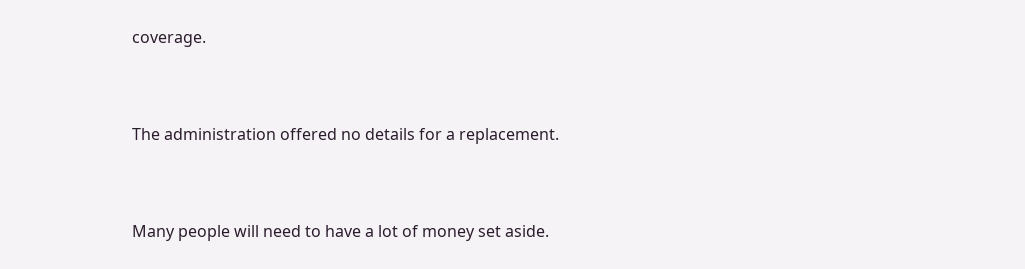coverage.


The administration offered no details for a replacement.


Many people will need to have a lot of money set aside.